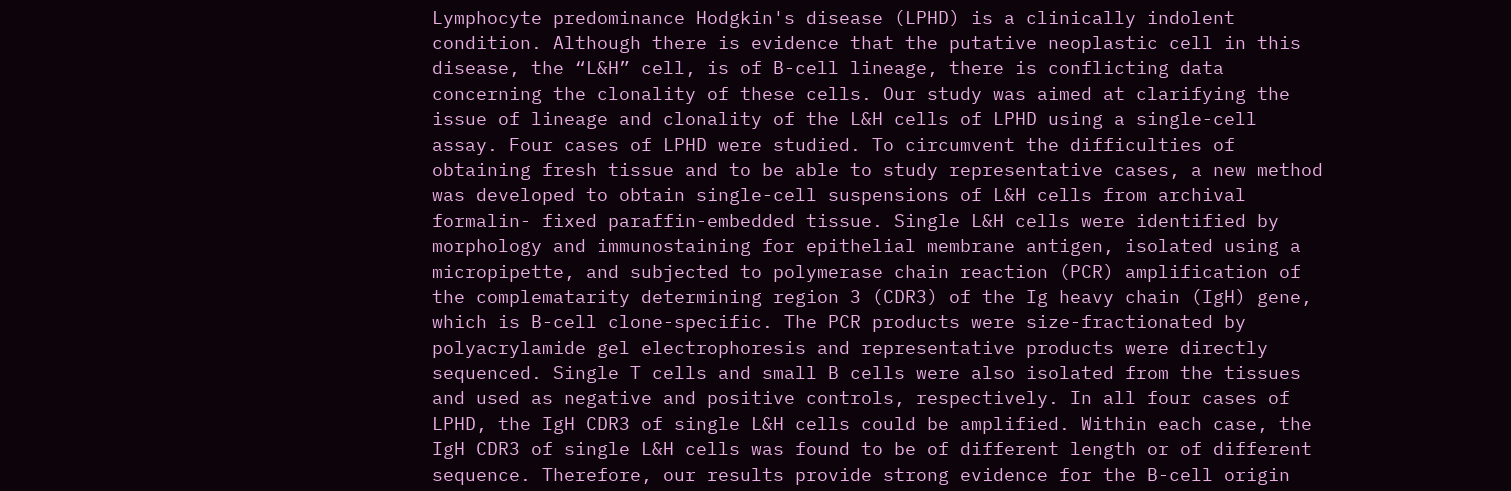Lymphocyte predominance Hodgkin's disease (LPHD) is a clinically indolent condition. Although there is evidence that the putative neoplastic cell in this disease, the “L&H” cell, is of B-cell lineage, there is conflicting data concerning the clonality of these cells. Our study was aimed at clarifying the issue of lineage and clonality of the L&H cells of LPHD using a single-cell assay. Four cases of LPHD were studied. To circumvent the difficulties of obtaining fresh tissue and to be able to study representative cases, a new method was developed to obtain single-cell suspensions of L&H cells from archival formalin- fixed paraffin-embedded tissue. Single L&H cells were identified by morphology and immunostaining for epithelial membrane antigen, isolated using a micropipette, and subjected to polymerase chain reaction (PCR) amplification of the complematarity determining region 3 (CDR3) of the Ig heavy chain (IgH) gene, which is B-cell clone-specific. The PCR products were size-fractionated by polyacrylamide gel electrophoresis and representative products were directly sequenced. Single T cells and small B cells were also isolated from the tissues and used as negative and positive controls, respectively. In all four cases of LPHD, the IgH CDR3 of single L&H cells could be amplified. Within each case, the IgH CDR3 of single L&H cells was found to be of different length or of different sequence. Therefore, our results provide strong evidence for the B-cell origin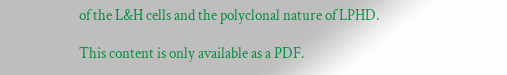of the L&H cells and the polyclonal nature of LPHD.

This content is only available as a PDF.